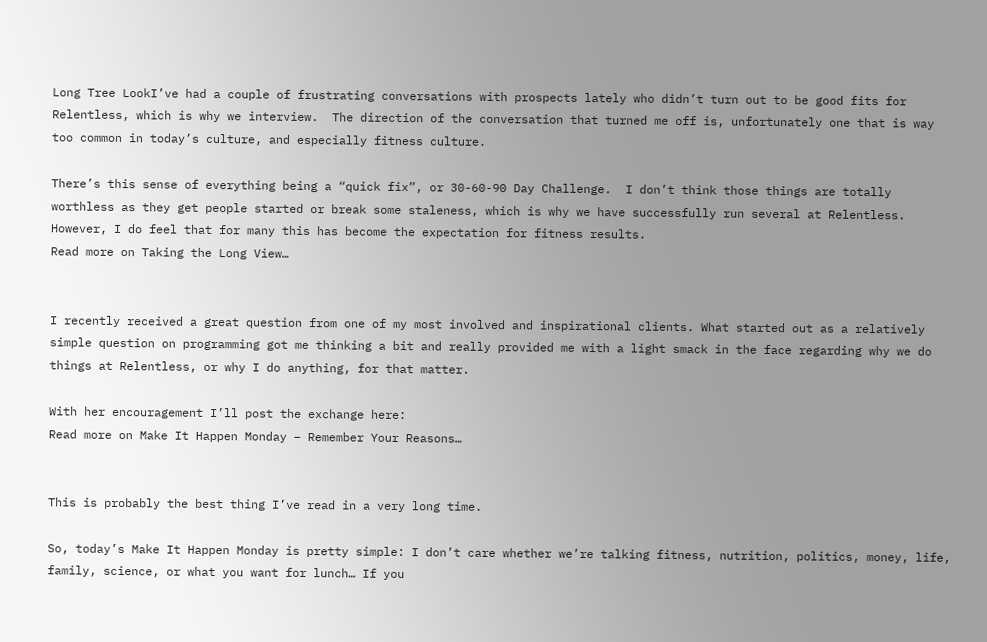Long Tree LookI’ve had a couple of frustrating conversations with prospects lately who didn’t turn out to be good fits for Relentless, which is why we interview.  The direction of the conversation that turned me off is, unfortunately one that is way too common in today’s culture, and especially fitness culture.

There’s this sense of everything being a “quick fix”, or 30-60-90 Day Challenge.  I don’t think those things are totally worthless as they get people started or break some staleness, which is why we have successfully run several at Relentless.  However, I do feel that for many this has become the expectation for fitness results.
Read more on Taking the Long View…


I recently received a great question from one of my most involved and inspirational clients. What started out as a relatively simple question on programming got me thinking a bit and really provided me with a light smack in the face regarding why we do things at Relentless, or why I do anything, for that matter.

With her encouragement I’ll post the exchange here:
Read more on Make It Happen Monday – Remember Your Reasons…


This is probably the best thing I’ve read in a very long time.

So, today’s Make It Happen Monday is pretty simple: I don’t care whether we’re talking fitness, nutrition, politics, money, life, family, science, or what you want for lunch… If you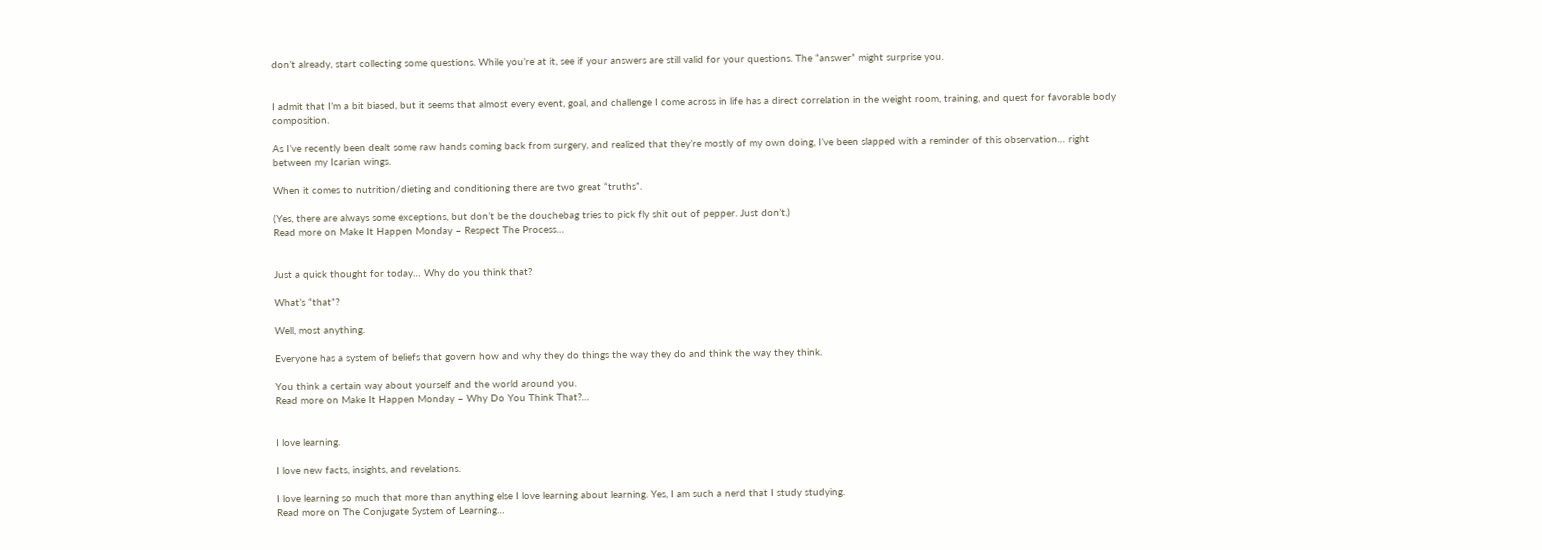don’t already, start collecting some questions. While you’re at it, see if your answers are still valid for your questions. The “answer” might surprise you.


I admit that I’m a bit biased, but it seems that almost every event, goal, and challenge I come across in life has a direct correlation in the weight room, training, and quest for favorable body composition.

As I’ve recently been dealt some raw hands coming back from surgery, and realized that they’re mostly of my own doing, I’ve been slapped with a reminder of this observation… right between my Icarian wings.

When it comes to nutrition/dieting and conditioning there are two great “truths”.

(Yes, there are always some exceptions, but don’t be the douchebag tries to pick fly shit out of pepper. Just don’t.)
Read more on Make It Happen Monday – Respect The Process…


Just a quick thought for today… Why do you think that?

What’s “that”?

Well, most anything.

Everyone has a system of beliefs that govern how and why they do things the way they do and think the way they think.

You think a certain way about yourself and the world around you.
Read more on Make It Happen Monday – Why Do You Think That?…


I love learning.

I love new facts, insights, and revelations.

I love learning so much that more than anything else I love learning about learning. Yes, I am such a nerd that I study studying.
Read more on The Conjugate System of Learning…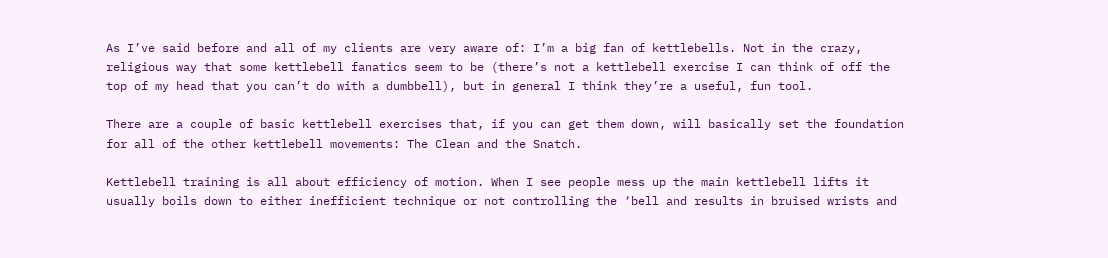As I’ve said before and all of my clients are very aware of: I’m a big fan of kettlebells. Not in the crazy, religious way that some kettlebell fanatics seem to be (there’s not a kettlebell exercise I can think of off the top of my head that you can’t do with a dumbbell), but in general I think they’re a useful, fun tool.

There are a couple of basic kettlebell exercises that, if you can get them down, will basically set the foundation for all of the other kettlebell movements: The Clean and the Snatch.

Kettlebell training is all about efficiency of motion. When I see people mess up the main kettlebell lifts it usually boils down to either inefficient technique or not controlling the ‘bell and results in bruised wrists and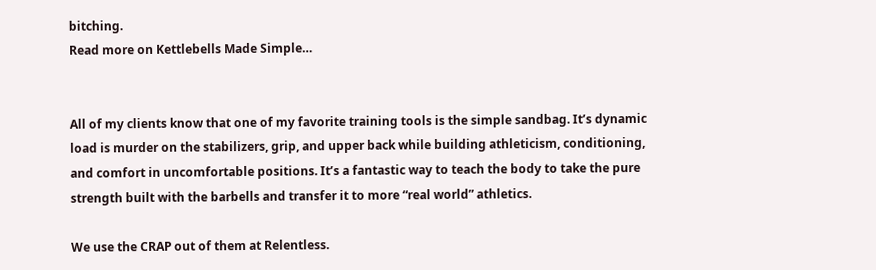bitching.
Read more on Kettlebells Made Simple…


All of my clients know that one of my favorite training tools is the simple sandbag. It’s dynamic load is murder on the stabilizers, grip, and upper back while building athleticism, conditioning, and comfort in uncomfortable positions. It’s a fantastic way to teach the body to take the pure strength built with the barbells and transfer it to more “real world” athletics.

We use the CRAP out of them at Relentless.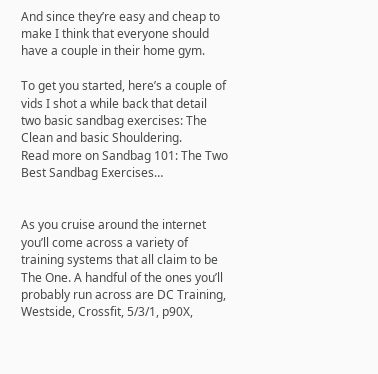And since they’re easy and cheap to make I think that everyone should have a couple in their home gym.

To get you started, here’s a couple of vids I shot a while back that detail two basic sandbag exercises: The Clean and basic Shouldering.
Read more on Sandbag 101: The Two Best Sandbag Exercises…


As you cruise around the internet you’ll come across a variety of training systems that all claim to be The One. A handful of the ones you’ll probably run across are DC Training, Westside, Crossfit, 5/3/1, p90X,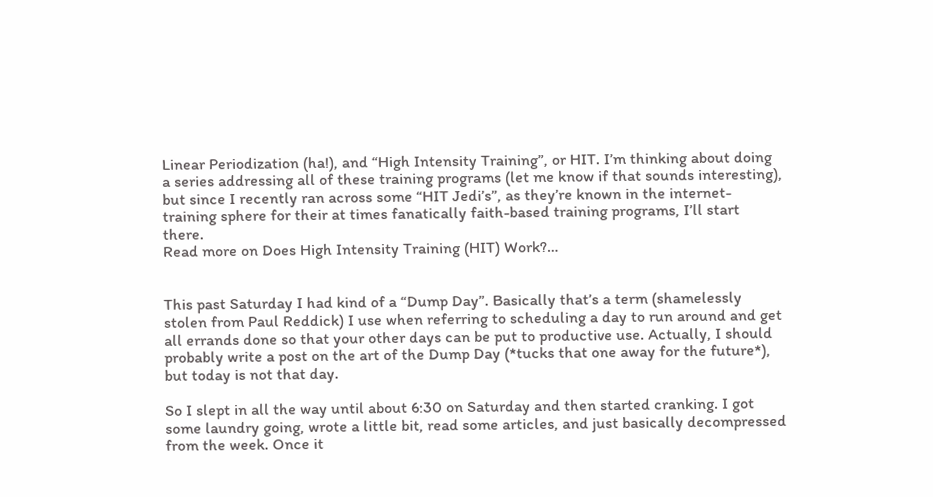Linear Periodization (ha!), and “High Intensity Training”, or HIT. I’m thinking about doing a series addressing all of these training programs (let me know if that sounds interesting), but since I recently ran across some “HIT Jedi’s”, as they’re known in the internet-training sphere for their at times fanatically faith-based training programs, I’ll start there.
Read more on Does High Intensity Training (HIT) Work?…


This past Saturday I had kind of a “Dump Day”. Basically that’s a term (shamelessly stolen from Paul Reddick) I use when referring to scheduling a day to run around and get all errands done so that your other days can be put to productive use. Actually, I should probably write a post on the art of the Dump Day (*tucks that one away for the future*), but today is not that day.

So I slept in all the way until about 6:30 on Saturday and then started cranking. I got some laundry going, wrote a little bit, read some articles, and just basically decompressed from the week. Once it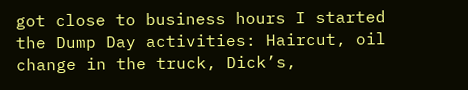got close to business hours I started the Dump Day activities: Haircut, oil change in the truck, Dick’s,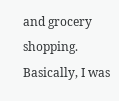and grocery shopping. Basically, I was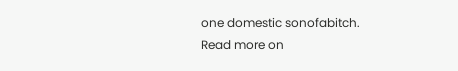one domestic sonofabitch.
Read more on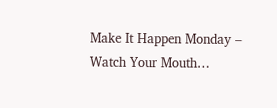Make It Happen Monday – Watch Your Mouth…